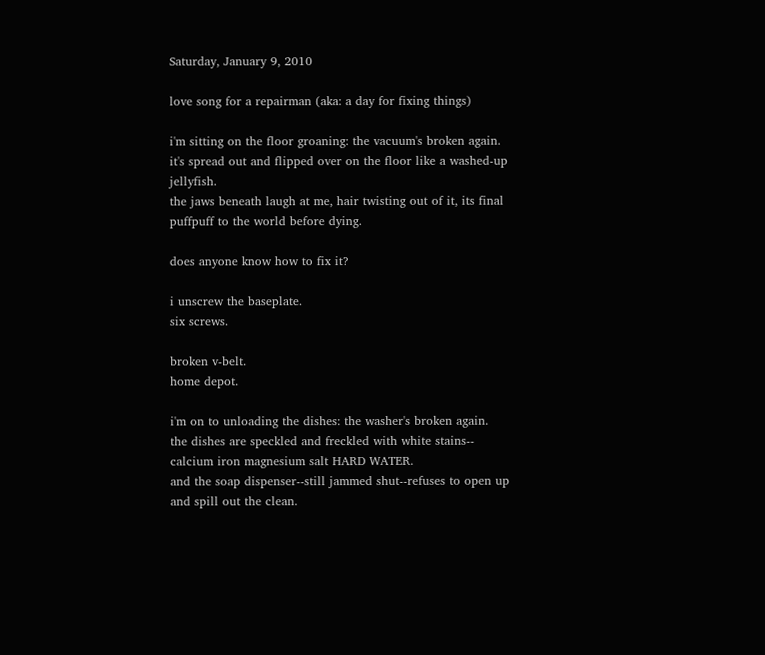Saturday, January 9, 2010

love song for a repairman (aka: a day for fixing things)

i'm sitting on the floor groaning: the vacuum's broken again.
it's spread out and flipped over on the floor like a washed-up jellyfish.
the jaws beneath laugh at me, hair twisting out of it, its final puffpuff to the world before dying.

does anyone know how to fix it?

i unscrew the baseplate.
six screws.

broken v-belt.
home depot.

i'm on to unloading the dishes: the washer's broken again.
the dishes are speckled and freckled with white stains--
calcium iron magnesium salt HARD WATER.
and the soap dispenser--still jammed shut--refuses to open up and spill out the clean.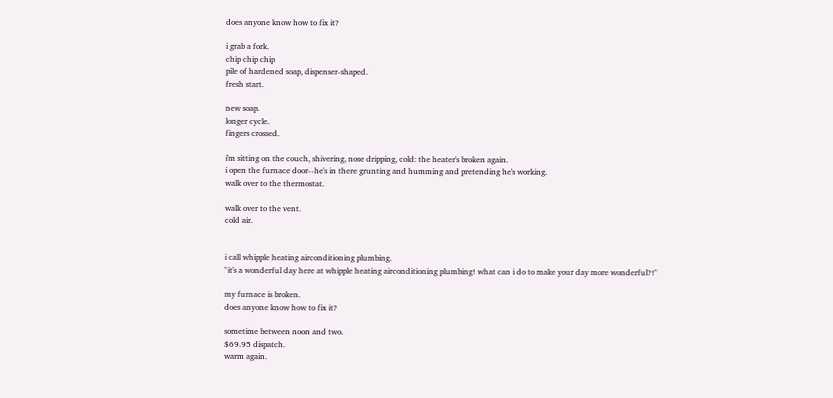does anyone know how to fix it?

i grab a fork.
chip chip chip
pile of hardened soap, dispenser-shaped.
fresh start.

new soap.
longer cycle.
fingers crossed.

i'm sitting on the couch, shivering, nose dripping, cold: the heater's broken again.
i open the furnace door--he's in there grunting and humming and pretending he's working.
walk over to the thermostat.

walk over to the vent.
cold air.


i call whipple heating airconditioning plumbing.
"it's a wonderful day here at whipple heating airconditioning plumbing! what can i do to make your day more wonderful?!"

my furnace is broken.
does anyone know how to fix it?

sometime between noon and two.
$69.95 dispatch.
warm again.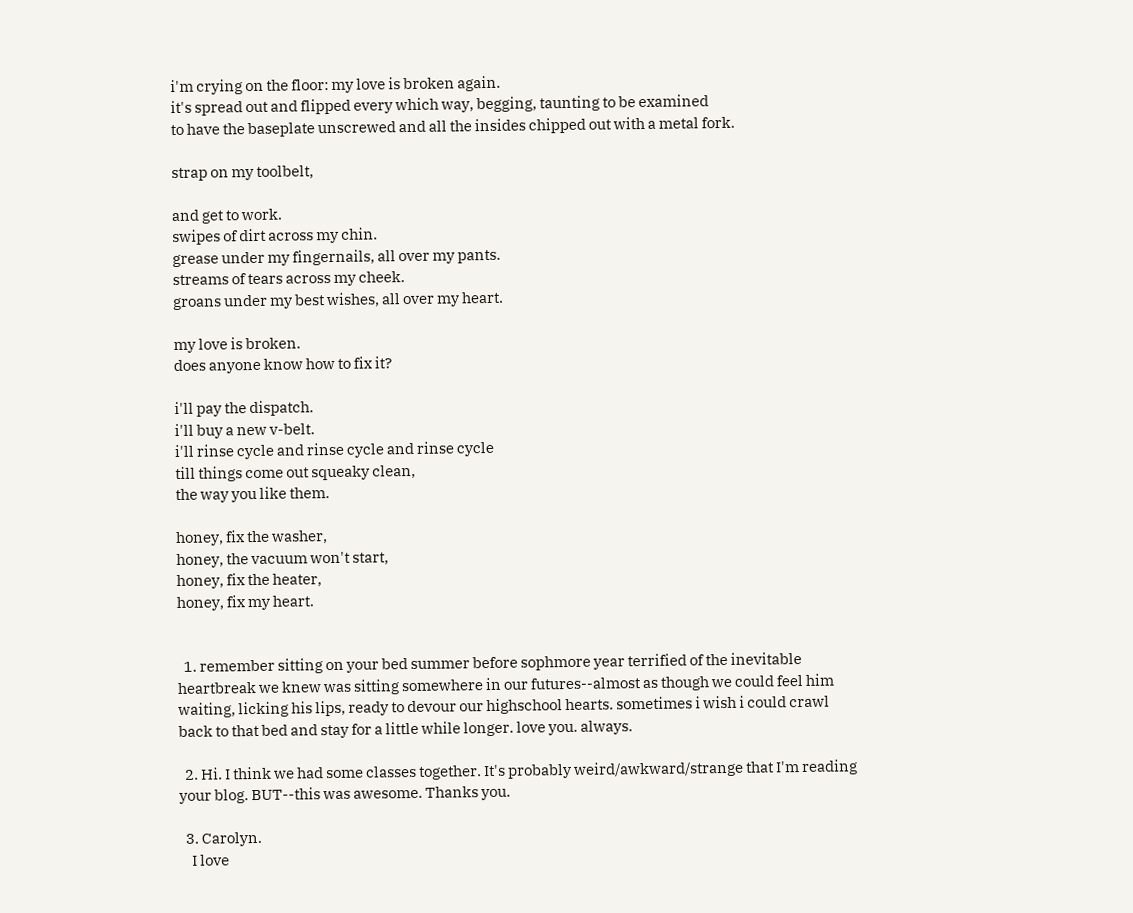i'm crying on the floor: my love is broken again.
it's spread out and flipped every which way, begging, taunting to be examined
to have the baseplate unscrewed and all the insides chipped out with a metal fork.

strap on my toolbelt,

and get to work.
swipes of dirt across my chin.
grease under my fingernails, all over my pants.
streams of tears across my cheek.
groans under my best wishes, all over my heart.

my love is broken.
does anyone know how to fix it?

i'll pay the dispatch.
i'll buy a new v-belt.
i'll rinse cycle and rinse cycle and rinse cycle
till things come out squeaky clean,
the way you like them.

honey, fix the washer,
honey, the vacuum won't start,
honey, fix the heater,
honey, fix my heart.


  1. remember sitting on your bed summer before sophmore year terrified of the inevitable heartbreak we knew was sitting somewhere in our futures--almost as though we could feel him waiting, licking his lips, ready to devour our highschool hearts. sometimes i wish i could crawl back to that bed and stay for a little while longer. love you. always.

  2. Hi. I think we had some classes together. It's probably weird/awkward/strange that I'm reading your blog. BUT--this was awesome. Thanks you.

  3. Carolyn.
    I love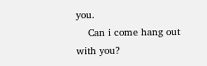you.
    Can i come hang out with you?